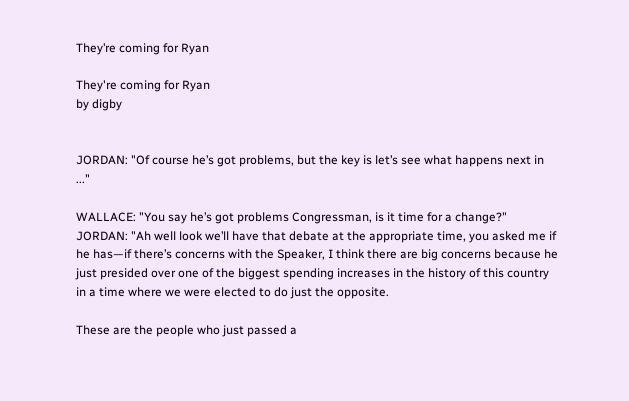They’re coming for Ryan

They're coming for Ryan
by digby


JORDAN: "Of course he’s got problems, but the key is let’s see what happens next in ..."

WALLACE: "You say he’s got problems Congressman, is it time for a change?" JORDAN: "Ah well look we’ll have that debate at the appropriate time, you asked me if he has—if there’s concerns with the Speaker, I think there are big concerns because he just presided over one of the biggest spending increases in the history of this country in a time where we were elected to do just the opposite.

These are the people who just passed a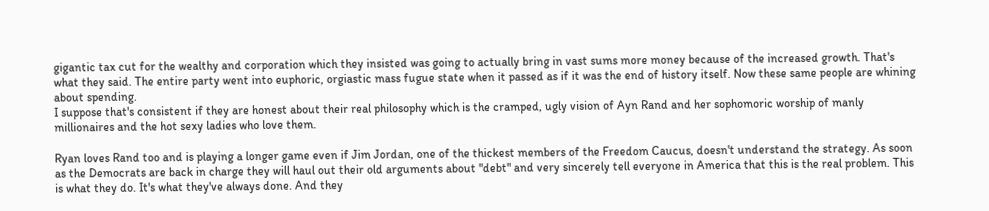gigantic tax cut for the wealthy and corporation which they insisted was going to actually bring in vast sums more money because of the increased growth. That's what they said. The entire party went into euphoric, orgiastic mass fugue state when it passed as if it was the end of history itself. Now these same people are whining about spending.
I suppose that's consistent if they are honest about their real philosophy which is the cramped, ugly vision of Ayn Rand and her sophomoric worship of manly millionaires and the hot sexy ladies who love them.

Ryan loves Rand too and is playing a longer game even if Jim Jordan, one of the thickest members of the Freedom Caucus, doesn't understand the strategy. As soon as the Democrats are back in charge they will haul out their old arguments about "debt" and very sincerely tell everyone in America that this is the real problem. This is what they do. It's what they've always done. And they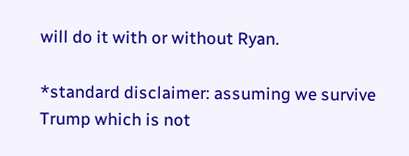will do it with or without Ryan.

*standard disclaimer: assuming we survive Trump which is not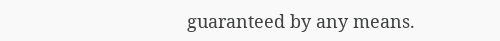guaranteed by any means.